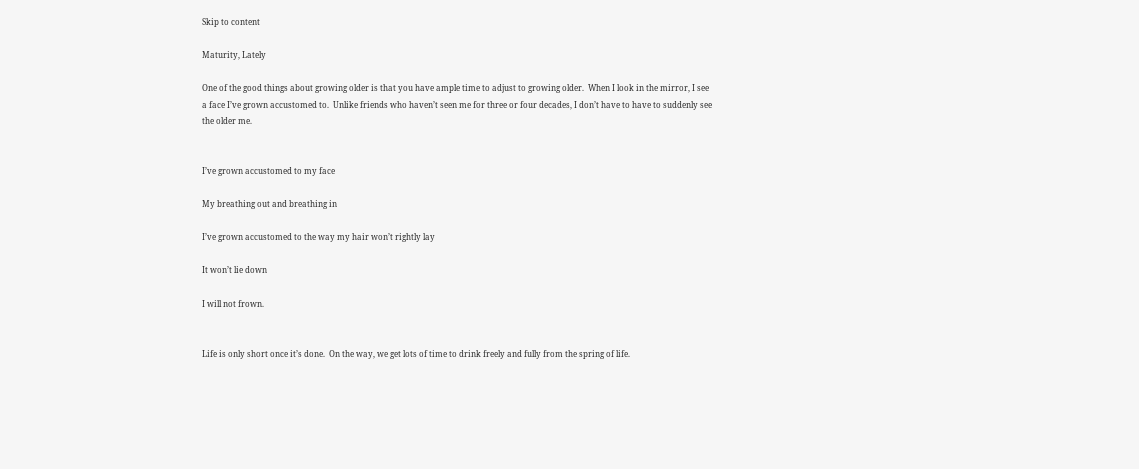Skip to content

Maturity, Lately

One of the good things about growing older is that you have ample time to adjust to growing older.  When I look in the mirror, I see a face I’ve grown accustomed to.  Unlike friends who haven’t seen me for three or four decades, I don’t have to have to suddenly see the older me.


I’ve grown accustomed to my face

My breathing out and breathing in

I’ve grown accustomed to the way my hair won’t rightly lay

It won’t lie down

I will not frown.


Life is only short once it’s done.  On the way, we get lots of time to drink freely and fully from the spring of life.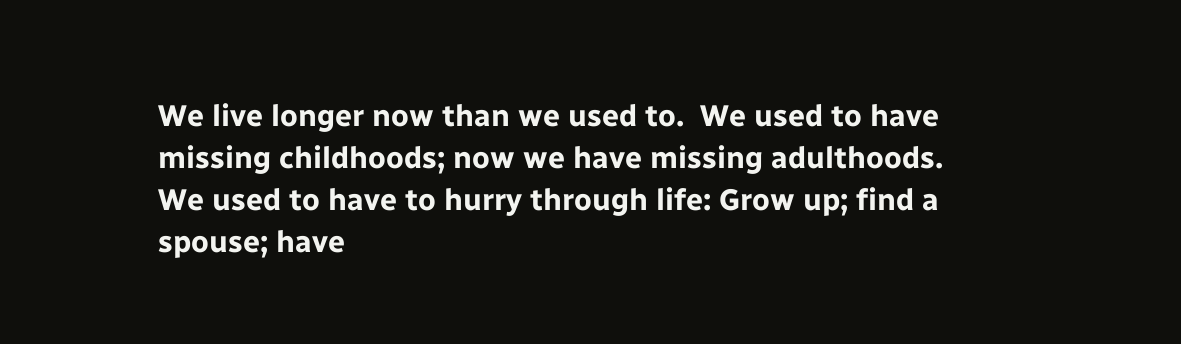We live longer now than we used to.  We used to have missing childhoods; now we have missing adulthoods.  We used to have to hurry through life: Grow up; find a spouse; have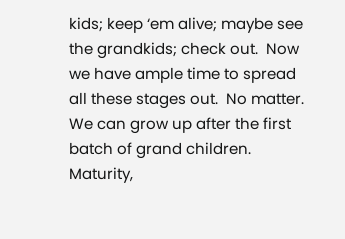kids; keep ‘em alive; maybe see the grandkids; check out.  Now we have ample time to spread all these stages out.  No matter.  We can grow up after the first batch of grand children.  Maturity,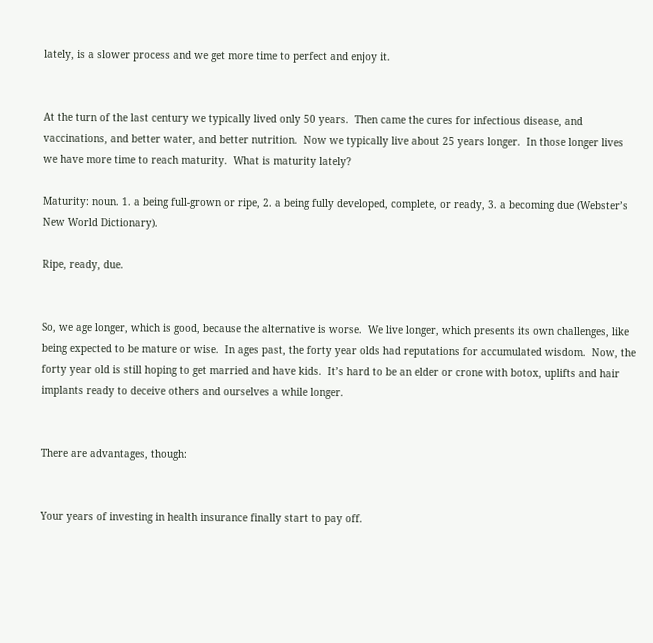lately, is a slower process and we get more time to perfect and enjoy it.


At the turn of the last century we typically lived only 50 years.  Then came the cures for infectious disease, and vaccinations, and better water, and better nutrition.  Now we typically live about 25 years longer.  In those longer lives we have more time to reach maturity.  What is maturity lately?

Maturity: noun. 1. a being full-grown or ripe, 2. a being fully developed, complete, or ready, 3. a becoming due (Webster’s New World Dictionary).

Ripe, ready, due.


So, we age longer, which is good, because the alternative is worse.  We live longer, which presents its own challenges, like being expected to be mature or wise.  In ages past, the forty year olds had reputations for accumulated wisdom.  Now, the forty year old is still hoping to get married and have kids.  It’s hard to be an elder or crone with botox, uplifts and hair implants ready to deceive others and ourselves a while longer.


There are advantages, though:


Your years of investing in health insurance finally start to pay off.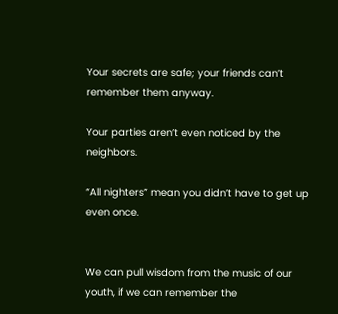Your secrets are safe; your friends can’t remember them anyway.

Your parties aren’t even noticed by the neighbors.

“All nighters” mean you didn’t have to get up even once.


We can pull wisdom from the music of our youth, if we can remember the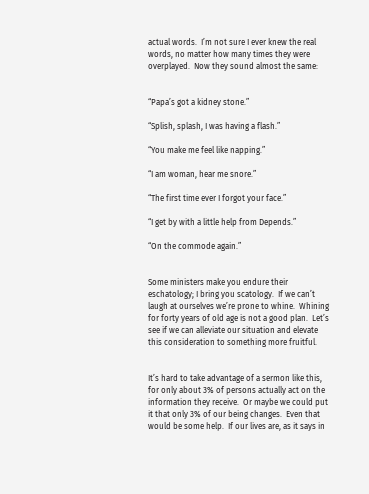actual words.  I’m not sure I ever knew the real words, no matter how many times they were overplayed.  Now they sound almost the same:


“Papa’s got a kidney stone.”

“Splish, splash, I was having a flash.”

“You make me feel like napping.”

“I am woman, hear me snore.”

“The first time ever I forgot your face.”

“I get by with a little help from Depends.”

“On the commode again.”


Some ministers make you endure their eschatology; I bring you scatology.  If we can’t laugh at ourselves we’re prone to whine.  Whining for forty years of old age is not a good plan.  Let’s see if we can alleviate our situation and elevate this consideration to something more fruitful.


It’s hard to take advantage of a sermon like this, for only about 3% of persons actually act on the information they receive.  Or maybe we could put it that only 3% of our being changes.  Even that would be some help.  If our lives are, as it says in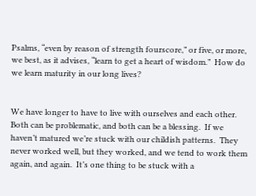Psalms, “even by reason of strength fourscore,” or five, or more, we best, as it advises, “learn to get a heart of wisdom.”  How do we learn maturity in our long lives?


We have longer to have to live with ourselves and each other.  Both can be problematic, and both can be a blessing.  If we haven’t matured we’re stuck with our childish patterns.  They never worked well, but they worked, and we tend to work them again, and again.  It’s one thing to be stuck with a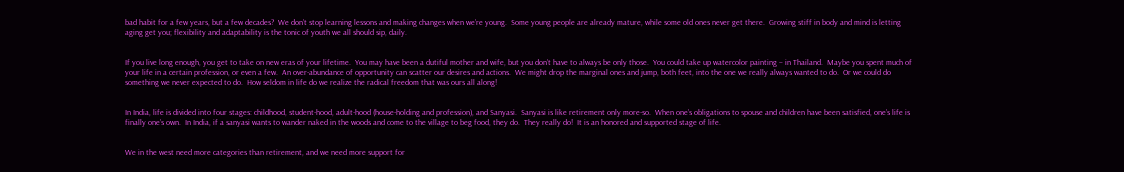bad habit for a few years, but a few decades?  We don’t stop learning lessons and making changes when we’re young.  Some young people are already mature, while some old ones never get there.  Growing stiff in body and mind is letting aging get you; flexibility and adaptability is the tonic of youth we all should sip, daily.


If you live long enough, you get to take on new eras of your lifetime.  You may have been a dutiful mother and wife, but you don’t have to always be only those.  You could take up watercolor painting – in Thailand.  Maybe you spent much of your life in a certain profession, or even a few.  An over-abundance of opportunity can scatter our desires and actions.  We might drop the marginal ones and jump, both feet, into the one we really always wanted to do.  Or we could do something we never expected to do.  How seldom in life do we realize the radical freedom that was ours all along!


In India, life is divided into four stages: childhood, student-hood, adult-hood (house-holding and profession), and Sanyasi.  Sanyasi is like retirement only more-so.  When one’s obligations to spouse and children have been satisfied, one’s life is finally one’s own.  In India, if a sanyasi wants to wander naked in the woods and come to the village to beg food, they do.  They really do!  It is an honored and supported stage of life.


We in the west need more categories than retirement, and we need more support for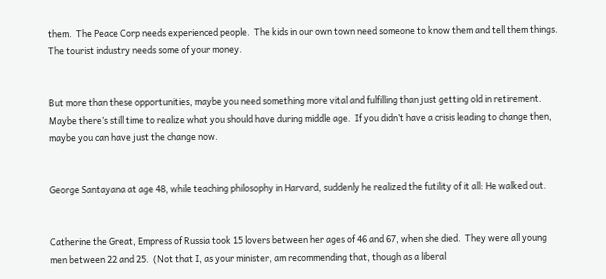them.  The Peace Corp needs experienced people.  The kids in our own town need someone to know them and tell them things.  The tourist industry needs some of your money.


But more than these opportunities, maybe you need something more vital and fulfilling than just getting old in retirement.  Maybe there’s still time to realize what you should have during middle age.  If you didn’t have a crisis leading to change then, maybe you can have just the change now.


George Santayana at age 48, while teaching philosophy in Harvard, suddenly he realized the futility of it all: He walked out.


Catherine the Great, Empress of Russia took 15 lovers between her ages of 46 and 67, when she died.  They were all young men between 22 and 25.  (Not that I, as your minister, am recommending that, though as a liberal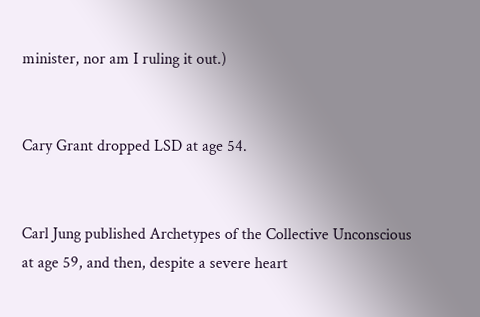minister, nor am I ruling it out.)


Cary Grant dropped LSD at age 54.


Carl Jung published Archetypes of the Collective Unconscious at age 59, and then, despite a severe heart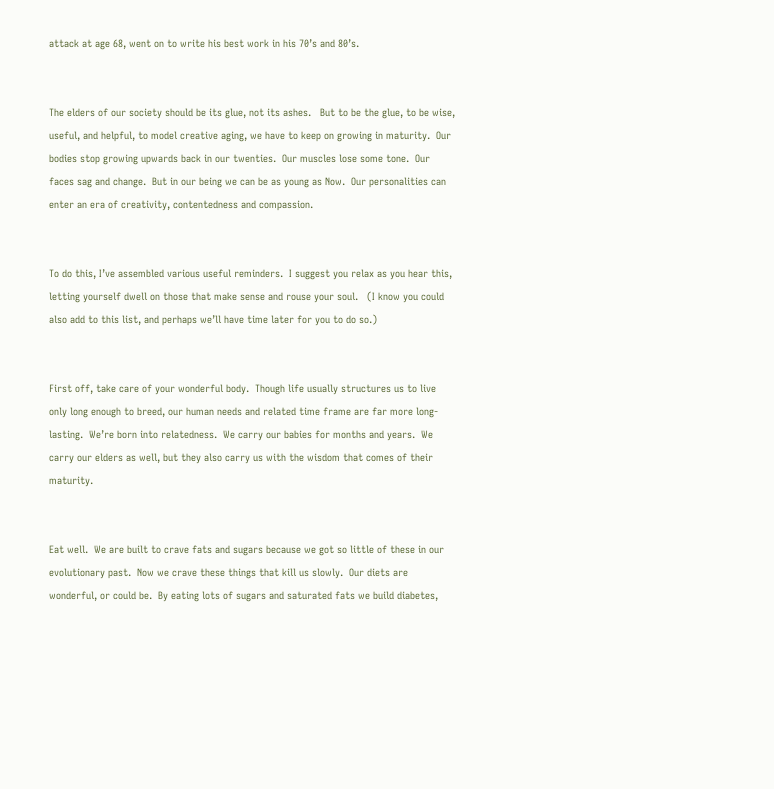attack at age 68, went on to write his best work in his 70’s and 80’s.


The elders of our society should be its glue, not its ashes.   But to be the glue, to be wise, useful, and helpful, to model creative aging, we have to keep on growing in maturity.  Our bodies stop growing upwards back in our twenties.  Our muscles lose some tone.  Our faces sag and change.  But in our being we can be as young as Now.  Our personalities can enter an era of creativity, contentedness and compassion.


To do this, I’ve assembled various useful reminders.  I suggest you relax as you hear this, letting yourself dwell on those that make sense and rouse your soul.   (I know you could also add to this list, and perhaps we’ll have time later for you to do so.)


First off, take care of your wonderful body.  Though life usually structures us to live only long enough to breed, our human needs and related time frame are far more long-lasting.  We’re born into relatedness.  We carry our babies for months and years.  We carry our elders as well, but they also carry us with the wisdom that comes of their maturity.


Eat well.  We are built to crave fats and sugars because we got so little of these in our evolutionary past.  Now we crave these things that kill us slowly.  Our diets are wonderful, or could be.  By eating lots of sugars and saturated fats we build diabetes,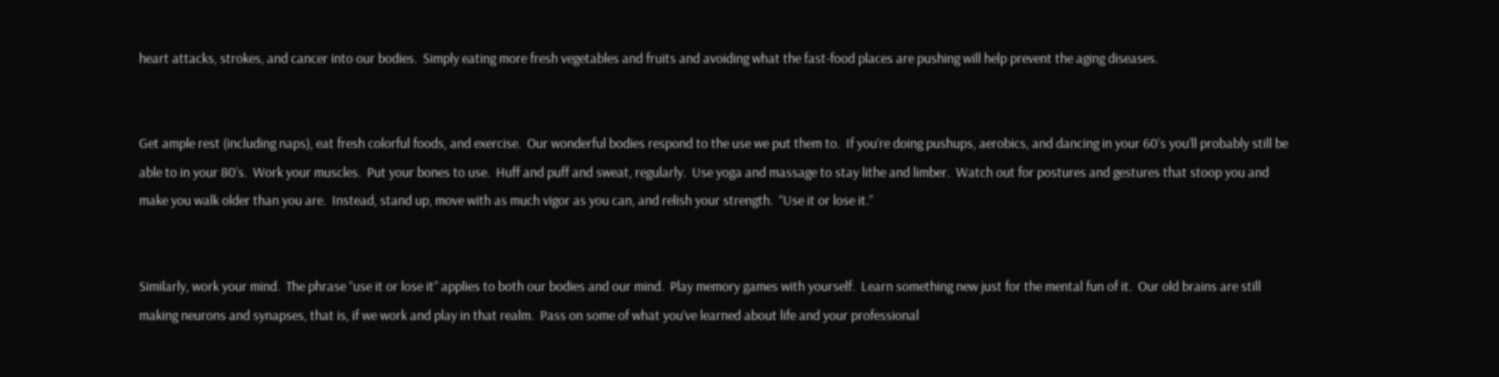heart attacks, strokes, and cancer into our bodies.  Simply eating more fresh vegetables and fruits and avoiding what the fast-food places are pushing will help prevent the aging diseases.


Get ample rest (including naps), eat fresh colorful foods, and exercise.  Our wonderful bodies respond to the use we put them to.  If you’re doing pushups, aerobics, and dancing in your 60’s you’ll probably still be able to in your 80’s.  Work your muscles.  Put your bones to use.  Huff and puff and sweat, regularly.  Use yoga and massage to stay lithe and limber.  Watch out for postures and gestures that stoop you and make you walk older than you are.  Instead, stand up, move with as much vigor as you can, and relish your strength.  “Use it or lose it.”


Similarly, work your mind.  The phrase “use it or lose it” applies to both our bodies and our mind.  Play memory games with yourself.  Learn something new just for the mental fun of it.  Our old brains are still making neurons and synapses, that is, if we work and play in that realm.  Pass on some of what you’ve learned about life and your professional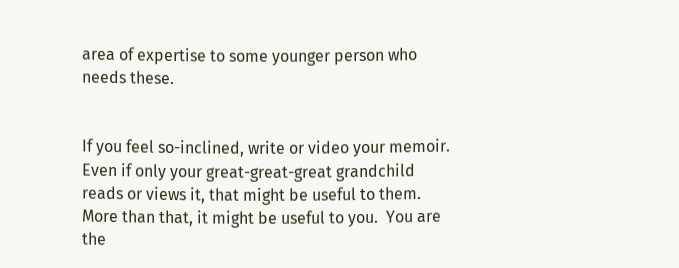area of expertise to some younger person who needs these.


If you feel so-inclined, write or video your memoir.  Even if only your great-great-great grandchild reads or views it, that might be useful to them.  More than that, it might be useful to you.  You are the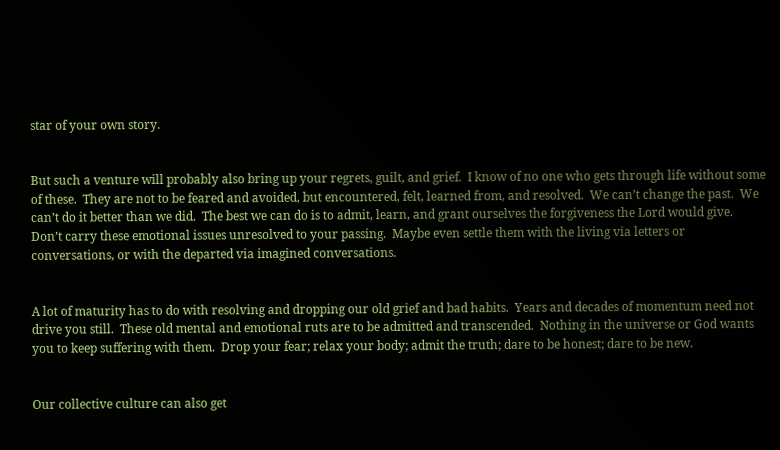star of your own story.


But such a venture will probably also bring up your regrets, guilt, and grief.  I know of no one who gets through life without some of these.  They are not to be feared and avoided, but encountered, felt, learned from, and resolved.  We can’t change the past.  We can’t do it better than we did.  The best we can do is to admit, learn, and grant ourselves the forgiveness the Lord would give.  Don’t carry these emotional issues unresolved to your passing.  Maybe even settle them with the living via letters or conversations, or with the departed via imagined conversations.


A lot of maturity has to do with resolving and dropping our old grief and bad habits.  Years and decades of momentum need not drive you still.  These old mental and emotional ruts are to be admitted and transcended.  Nothing in the universe or God wants you to keep suffering with them.  Drop your fear; relax your body; admit the truth; dare to be honest; dare to be new.


Our collective culture can also get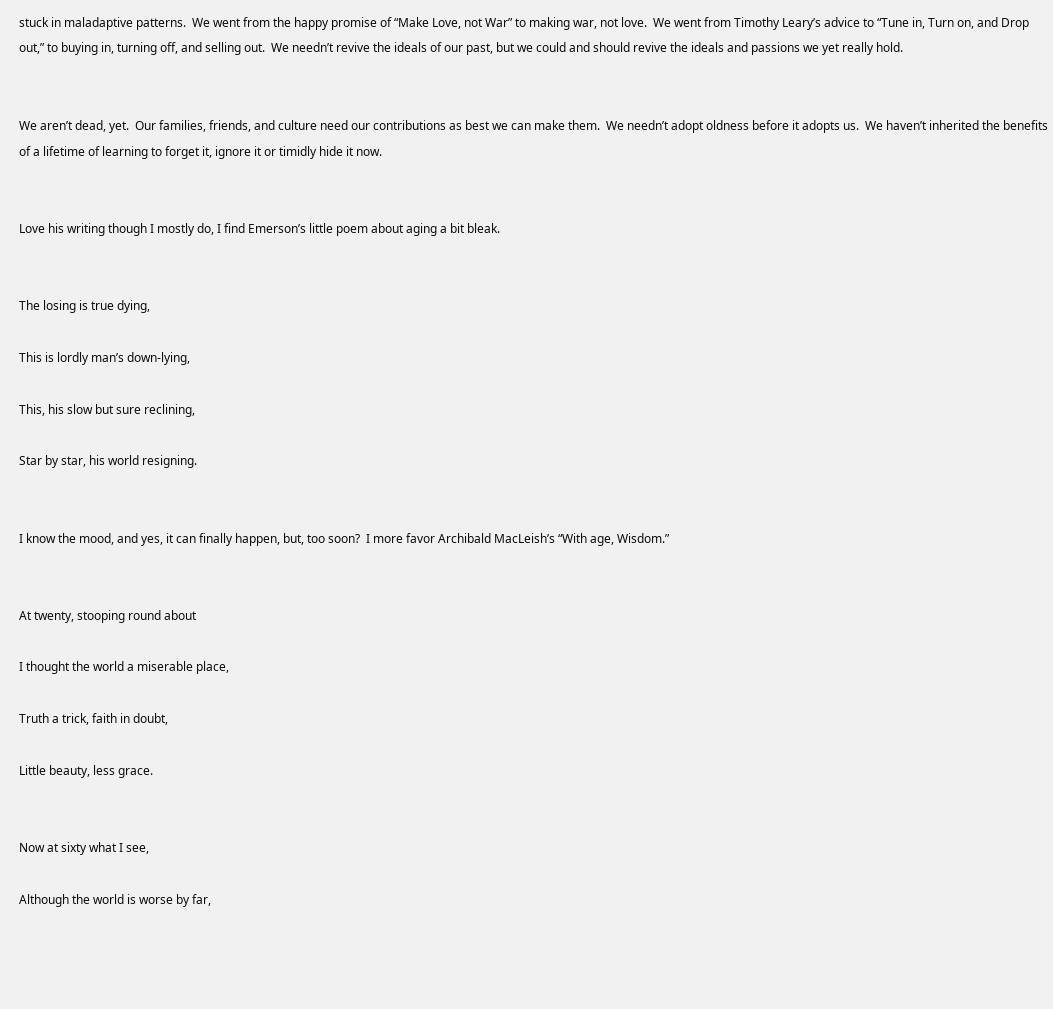stuck in maladaptive patterns.  We went from the happy promise of “Make Love, not War” to making war, not love.  We went from Timothy Leary’s advice to “Tune in, Turn on, and Drop out,” to buying in, turning off, and selling out.  We needn’t revive the ideals of our past, but we could and should revive the ideals and passions we yet really hold.


We aren’t dead, yet.  Our families, friends, and culture need our contributions as best we can make them.  We needn’t adopt oldness before it adopts us.  We haven’t inherited the benefits of a lifetime of learning to forget it, ignore it or timidly hide it now.


Love his writing though I mostly do, I find Emerson’s little poem about aging a bit bleak.


The losing is true dying,

This is lordly man’s down-lying,

This, his slow but sure reclining,

Star by star, his world resigning.


I know the mood, and yes, it can finally happen, but, too soon?  I more favor Archibald MacLeish’s “With age, Wisdom.”


At twenty, stooping round about

I thought the world a miserable place,

Truth a trick, faith in doubt,

Little beauty, less grace.


Now at sixty what I see,

Although the world is worse by far,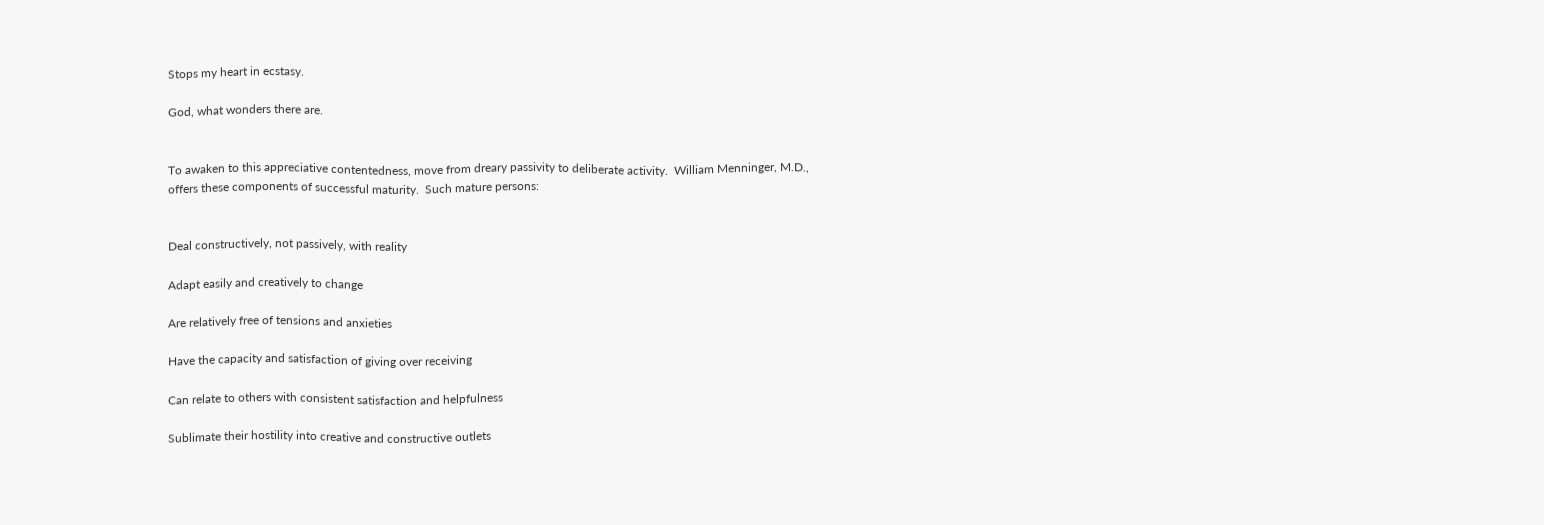Stops my heart in ecstasy.

God, what wonders there are.


To awaken to this appreciative contentedness, move from dreary passivity to deliberate activity.  William Menninger, M.D., offers these components of successful maturity.  Such mature persons:


Deal constructively, not passively, with reality

Adapt easily and creatively to change

Are relatively free of tensions and anxieties

Have the capacity and satisfaction of giving over receiving

Can relate to others with consistent satisfaction and helpfulness

Sublimate their hostility into creative and constructive outlets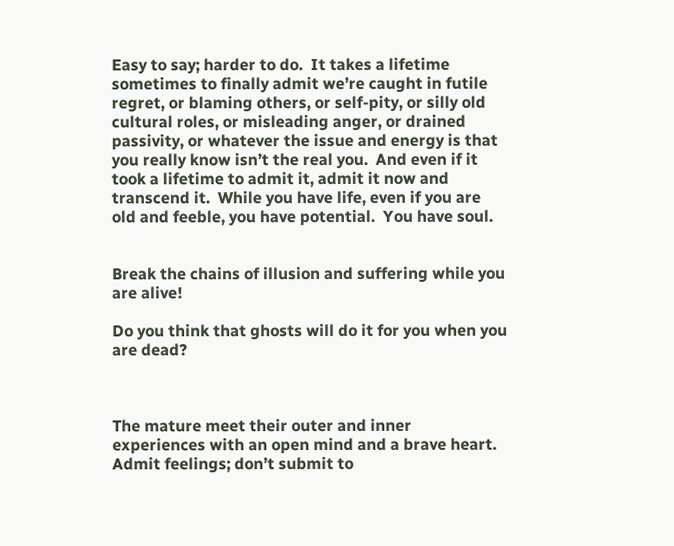Easy to say; harder to do.  It takes a lifetime sometimes to finally admit we’re caught in futile regret, or blaming others, or self-pity, or silly old cultural roles, or misleading anger, or drained passivity, or whatever the issue and energy is that you really know isn’t the real you.  And even if it took a lifetime to admit it, admit it now and transcend it.  While you have life, even if you are old and feeble, you have potential.  You have soul.


Break the chains of illusion and suffering while you are alive!

Do you think that ghosts will do it for you when you are dead?



The mature meet their outer and inner experiences with an open mind and a brave heart.  Admit feelings; don’t submit to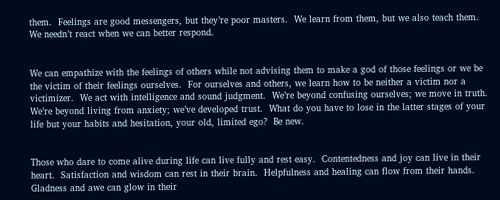them.  Feelings are good messengers, but they’re poor masters.  We learn from them, but we also teach them.  We needn’t react when we can better respond.


We can empathize with the feelings of others while not advising them to make a god of those feelings or we be the victim of their feelings ourselves.  For ourselves and others, we learn how to be neither a victim nor a victimizer.  We act with intelligence and sound judgment.  We’re beyond confusing ourselves; we move in truth.  We’re beyond living from anxiety; we’ve developed trust.  What do you have to lose in the latter stages of your life but your habits and hesitation, your old, limited ego?  Be new.


Those who dare to come alive during life can live fully and rest easy.  Contentedness and joy can live in their heart.  Satisfaction and wisdom can rest in their brain.  Helpfulness and healing can flow from their hands.  Gladness and awe can glow in their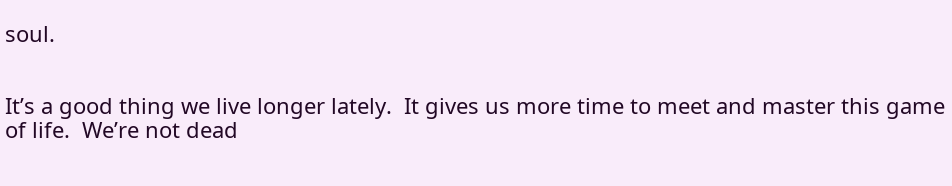soul.


It’s a good thing we live longer lately.  It gives us more time to meet and master this game of life.  We’re not dead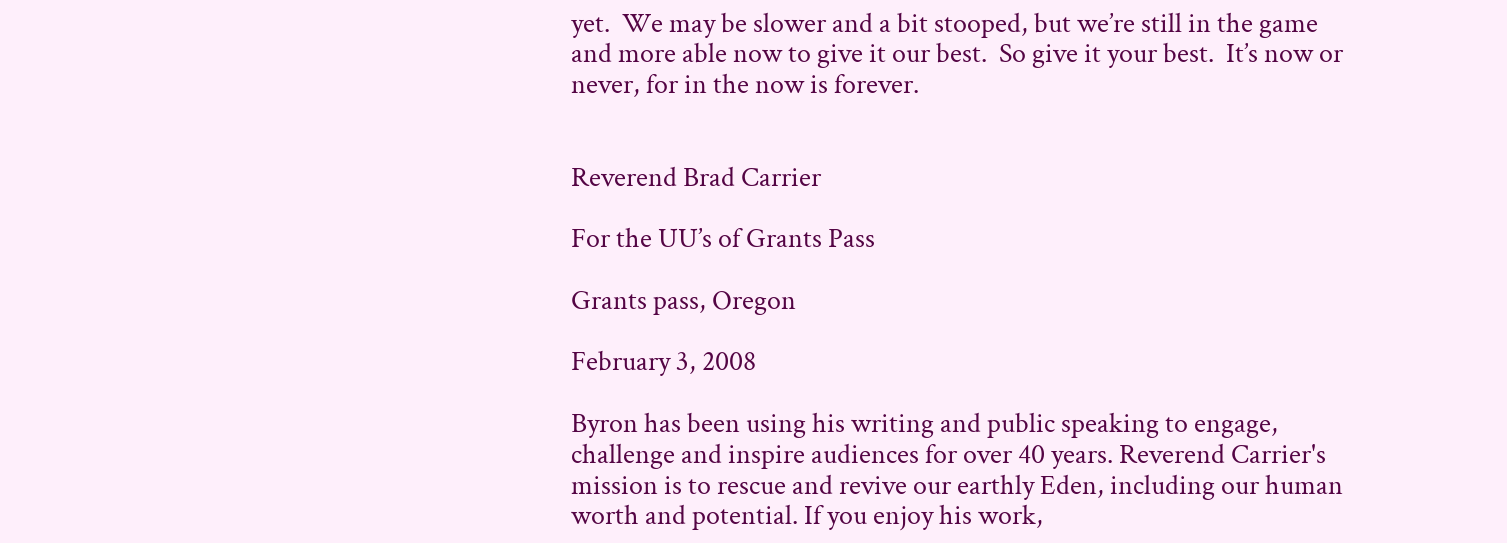yet.  We may be slower and a bit stooped, but we’re still in the game and more able now to give it our best.  So give it your best.  It’s now or never, for in the now is forever.


Reverend Brad Carrier

For the UU’s of Grants Pass

Grants pass, Oregon

February 3, 2008

Byron has been using his writing and public speaking to engage, challenge and inspire audiences for over 40 years. Reverend Carrier's mission is to rescue and revive our earthly Eden, including our human worth and potential. If you enjoy his work,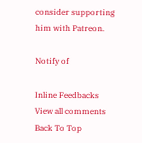consider supporting him with Patreon.

Notify of

Inline Feedbacks
View all comments
Back To Top